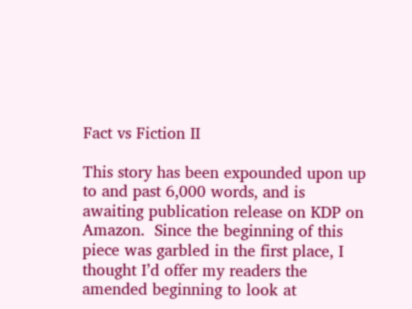Fact vs Fiction II

This story has been expounded upon up to and past 6,000 words, and is awaiting publication release on KDP on Amazon.  Since the beginning of this piece was garbled in the first place, I thought I’d offer my readers the amended beginning to look at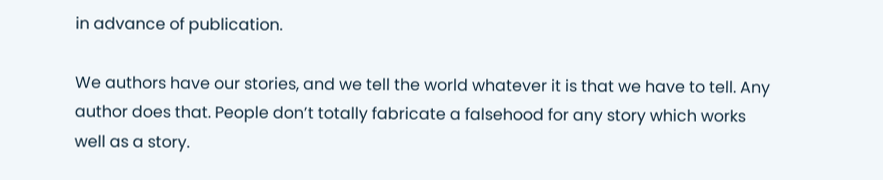in advance of publication.

We authors have our stories, and we tell the world whatever it is that we have to tell. Any author does that. People don’t totally fabricate a falsehood for any story which works well as a story.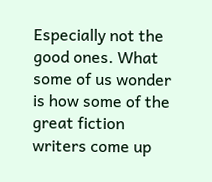Especially not the good ones. What some of us wonder is how some of the great fiction writers come up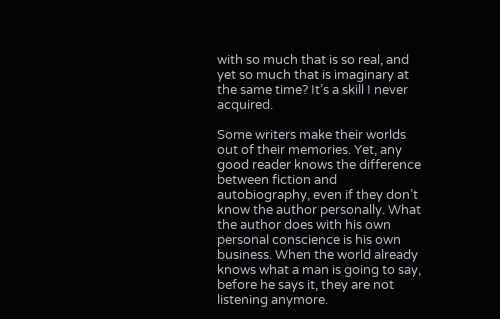with so much that is so real, and yet so much that is imaginary at the same time? It’s a skill I never acquired.

Some writers make their worlds out of their memories. Yet, any good reader knows the difference between fiction and autobiography, even if they don’t know the author personally. What the author does with his own personal conscience is his own business. When the world already knows what a man is going to say, before he says it, they are not listening anymore.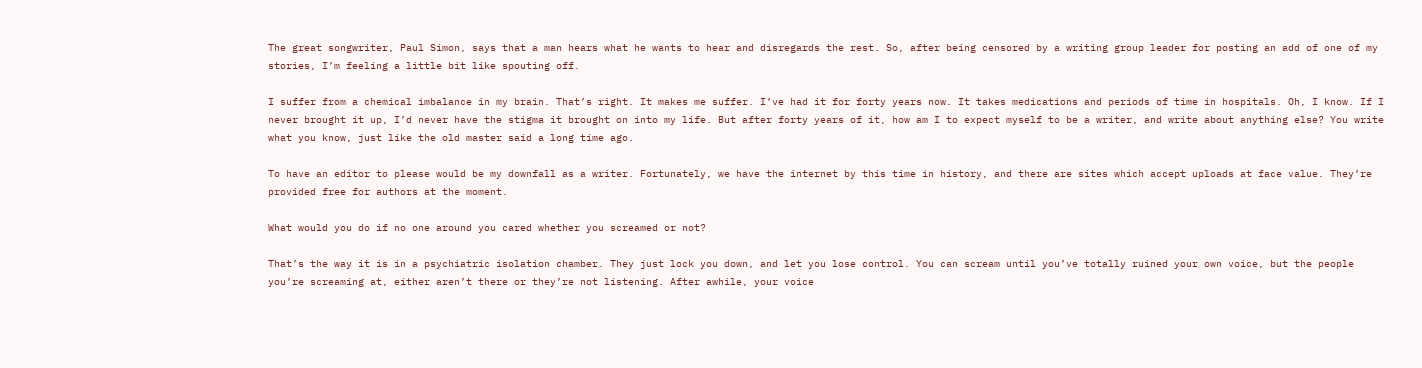The great songwriter, Paul Simon, says that a man hears what he wants to hear and disregards the rest. So, after being censored by a writing group leader for posting an add of one of my stories, I’m feeling a little bit like spouting off.

I suffer from a chemical imbalance in my brain. That’s right. It makes me suffer. I’ve had it for forty years now. It takes medications and periods of time in hospitals. Oh, I know. If I never brought it up, I’d never have the stigma it brought on into my life. But after forty years of it, how am I to expect myself to be a writer, and write about anything else? You write what you know, just like the old master said a long time ago.

To have an editor to please would be my downfall as a writer. Fortunately, we have the internet by this time in history, and there are sites which accept uploads at face value. They’re provided free for authors at the moment.

What would you do if no one around you cared whether you screamed or not?

That’s the way it is in a psychiatric isolation chamber. They just lock you down, and let you lose control. You can scream until you’ve totally ruined your own voice, but the people you’re screaming at, either aren’t there or they’re not listening. After awhile, your voice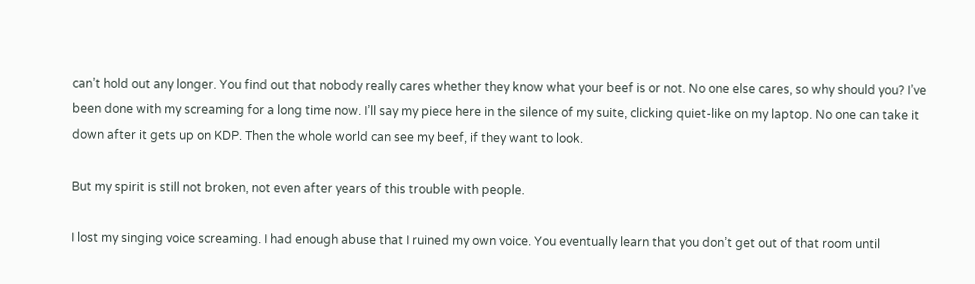can’t hold out any longer. You find out that nobody really cares whether they know what your beef is or not. No one else cares, so why should you? I’ve been done with my screaming for a long time now. I’ll say my piece here in the silence of my suite, clicking quiet-like on my laptop. No one can take it down after it gets up on KDP. Then the whole world can see my beef, if they want to look.

But my spirit is still not broken, not even after years of this trouble with people.

I lost my singing voice screaming. I had enough abuse that I ruined my own voice. You eventually learn that you don’t get out of that room until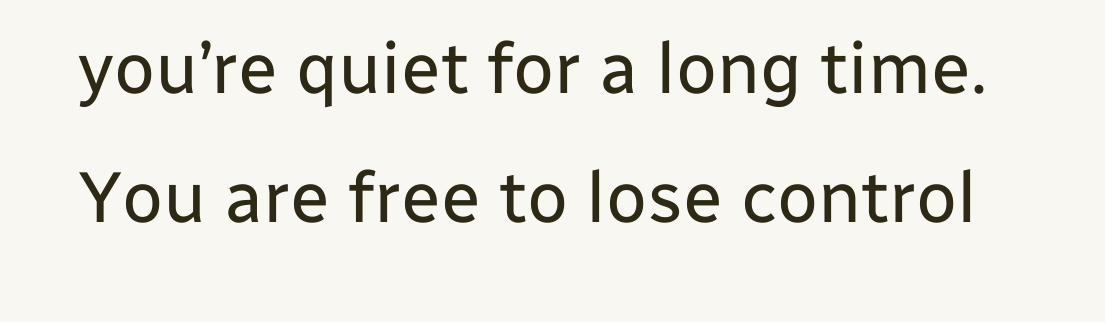you’re quiet for a long time. You are free to lose control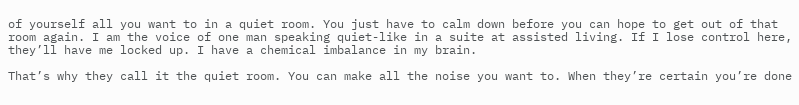of yourself all you want to in a quiet room. You just have to calm down before you can hope to get out of that room again. I am the voice of one man speaking quiet-like in a suite at assisted living. If I lose control here, they’ll have me locked up. I have a chemical imbalance in my brain.

That’s why they call it the quiet room. You can make all the noise you want to. When they’re certain you’re done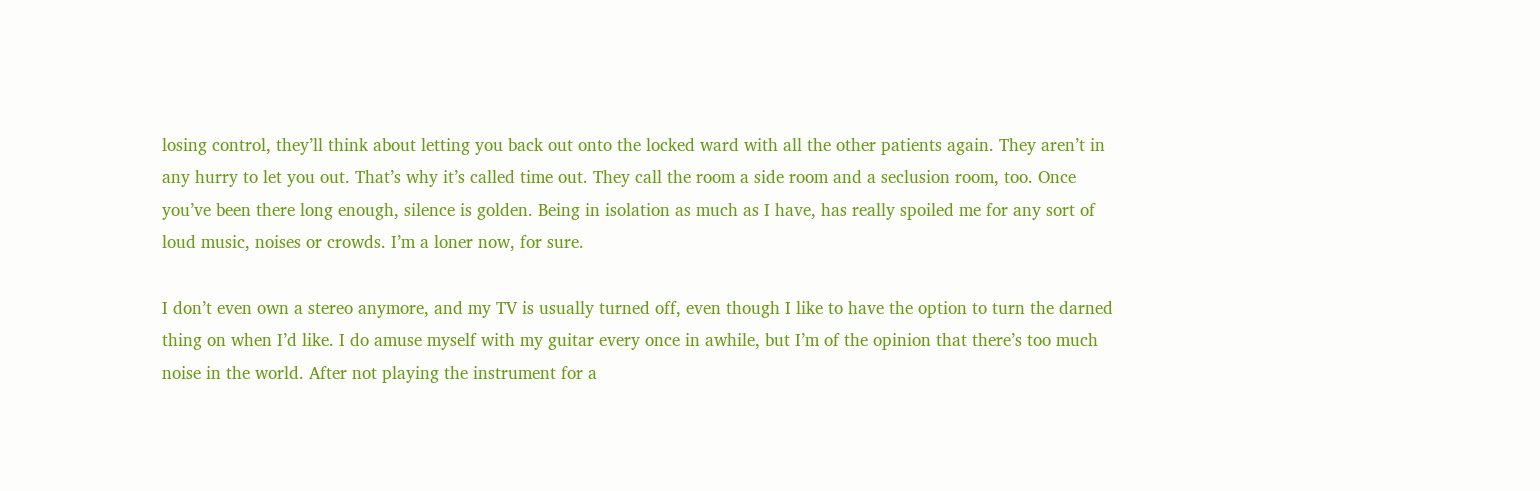losing control, they’ll think about letting you back out onto the locked ward with all the other patients again. They aren’t in any hurry to let you out. That’s why it’s called time out. They call the room a side room and a seclusion room, too. Once you’ve been there long enough, silence is golden. Being in isolation as much as I have, has really spoiled me for any sort of loud music, noises or crowds. I’m a loner now, for sure.

I don’t even own a stereo anymore, and my TV is usually turned off, even though I like to have the option to turn the darned thing on when I’d like. I do amuse myself with my guitar every once in awhile, but I’m of the opinion that there’s too much noise in the world. After not playing the instrument for a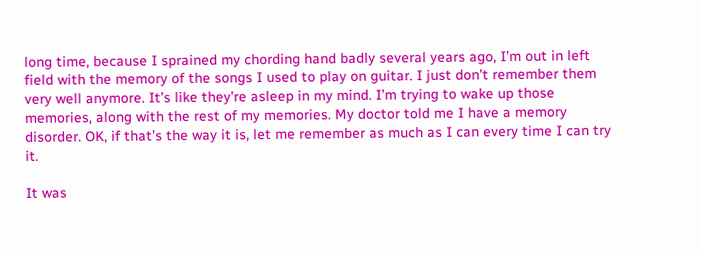long time, because I sprained my chording hand badly several years ago, I’m out in left field with the memory of the songs I used to play on guitar. I just don’t remember them very well anymore. It’s like they’re asleep in my mind. I’m trying to wake up those memories, along with the rest of my memories. My doctor told me I have a memory disorder. OK, if that’s the way it is, let me remember as much as I can every time I can try it.

It was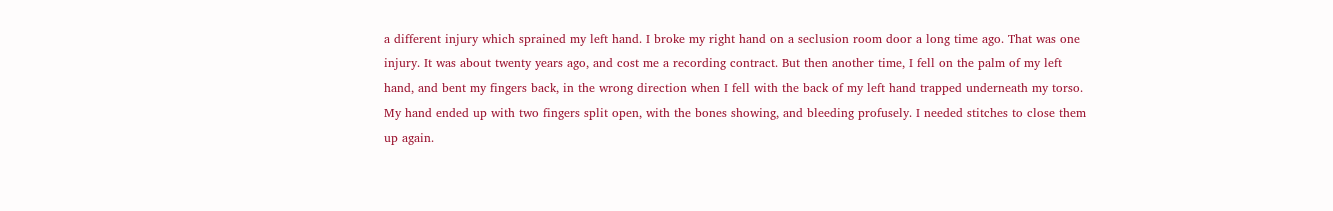a different injury which sprained my left hand. I broke my right hand on a seclusion room door a long time ago. That was one injury. It was about twenty years ago, and cost me a recording contract. But then another time, I fell on the palm of my left hand, and bent my fingers back, in the wrong direction when I fell with the back of my left hand trapped underneath my torso. My hand ended up with two fingers split open, with the bones showing, and bleeding profusely. I needed stitches to close them up again.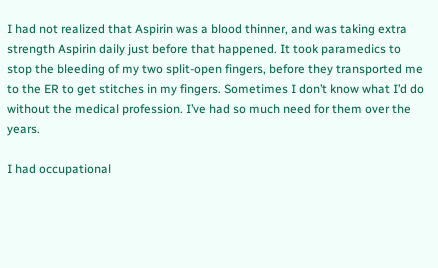I had not realized that Aspirin was a blood thinner, and was taking extra strength Aspirin daily just before that happened. It took paramedics to stop the bleeding of my two split-open fingers, before they transported me to the ER to get stitches in my fingers. Sometimes I don’t know what I’d do without the medical profession. I’ve had so much need for them over the years.

I had occupational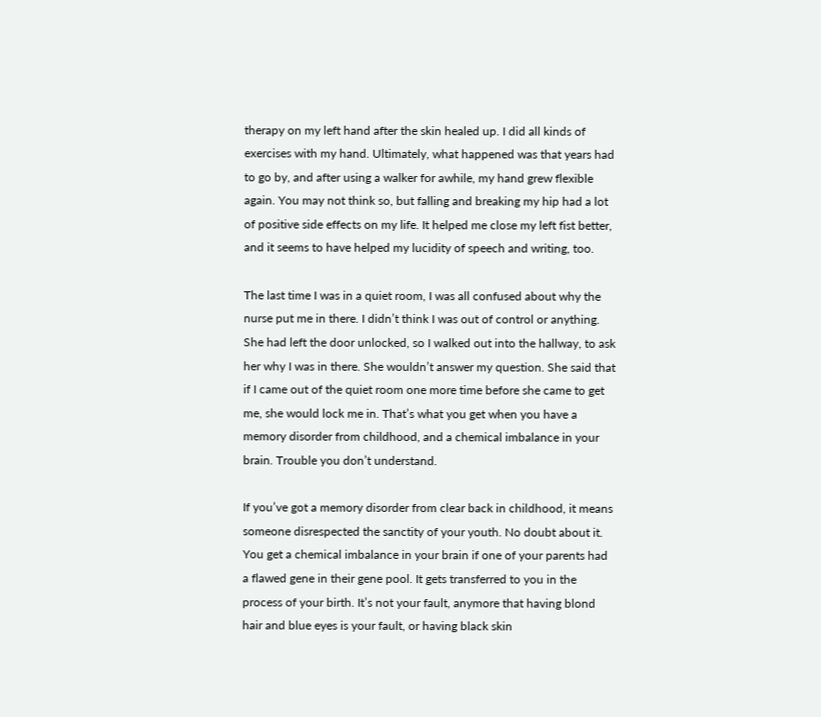therapy on my left hand after the skin healed up. I did all kinds of exercises with my hand. Ultimately, what happened was that years had to go by, and after using a walker for awhile, my hand grew flexible again. You may not think so, but falling and breaking my hip had a lot of positive side effects on my life. It helped me close my left fist better, and it seems to have helped my lucidity of speech and writing, too.

The last time I was in a quiet room, I was all confused about why the nurse put me in there. I didn’t think I was out of control or anything. She had left the door unlocked, so I walked out into the hallway, to ask her why I was in there. She wouldn’t answer my question. She said that if I came out of the quiet room one more time before she came to get me, she would lock me in. That’s what you get when you have a memory disorder from childhood, and a chemical imbalance in your brain. Trouble you don’t understand.

If you’ve got a memory disorder from clear back in childhood, it means someone disrespected the sanctity of your youth. No doubt about it. You get a chemical imbalance in your brain if one of your parents had a flawed gene in their gene pool. It gets transferred to you in the process of your birth. It’s not your fault, anymore that having blond hair and blue eyes is your fault, or having black skin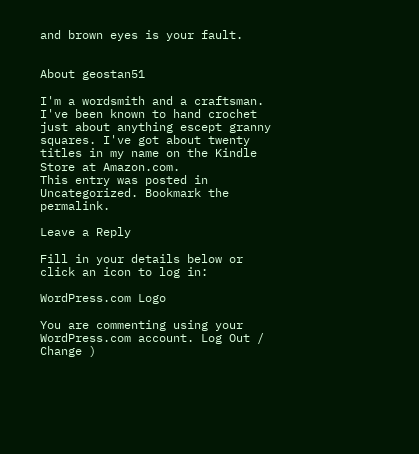and brown eyes is your fault.


About geostan51

I'm a wordsmith and a craftsman. I've been known to hand crochet just about anything escept granny squares. I've got about twenty titles in my name on the Kindle Store at Amazon.com.
This entry was posted in Uncategorized. Bookmark the permalink.

Leave a Reply

Fill in your details below or click an icon to log in:

WordPress.com Logo

You are commenting using your WordPress.com account. Log Out /  Change )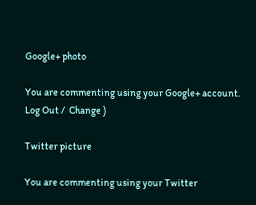Google+ photo

You are commenting using your Google+ account. Log Out /  Change )

Twitter picture

You are commenting using your Twitter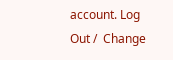account. Log Out /  Change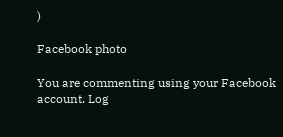)

Facebook photo

You are commenting using your Facebook account. Log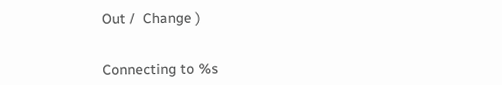Out /  Change )


Connecting to %s